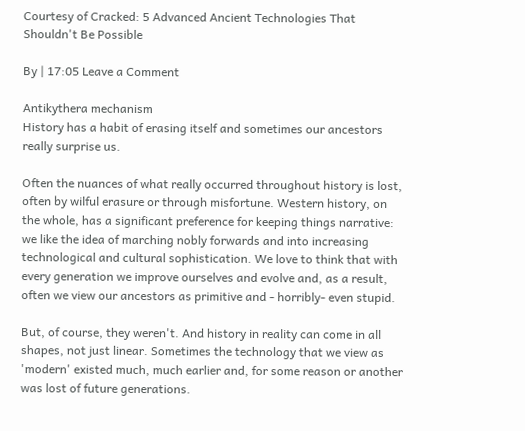Courtesy of Cracked: 5 Advanced Ancient Technologies That Shouldn't Be Possible

By | 17:05 Leave a Comment

Antikythera mechanism
History has a habit of erasing itself and sometimes our ancestors really surprise us.

Often the nuances of what really occurred throughout history is lost, often by wilful erasure or through misfortune. Western history, on the whole, has a significant preference for keeping things narrative: we like the idea of marching nobly forwards and into increasing technological and cultural sophistication. We love to think that with every generation we improve ourselves and evolve and, as a result, often we view our ancestors as primitive and - horribly- even stupid.

But, of course, they weren't. And history in reality can come in all shapes, not just linear. Sometimes the technology that we view as 'modern' existed much, much earlier and, for some reason or another was lost of future generations.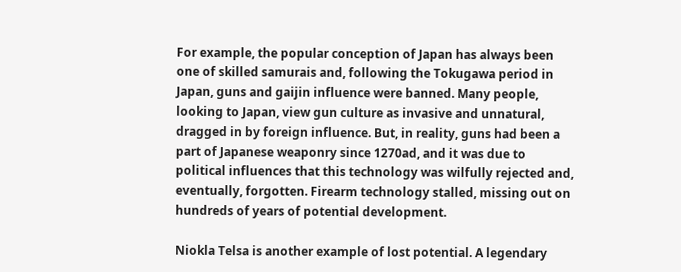For example, the popular conception of Japan has always been one of skilled samurais and, following the Tokugawa period in Japan, guns and gaijin influence were banned. Many people, looking to Japan, view gun culture as invasive and unnatural, dragged in by foreign influence. But, in reality, guns had been a part of Japanese weaponry since 1270ad, and it was due to political influences that this technology was wilfully rejected and, eventually, forgotten. Firearm technology stalled, missing out on hundreds of years of potential development.

Niokla Telsa is another example of lost potential. A legendary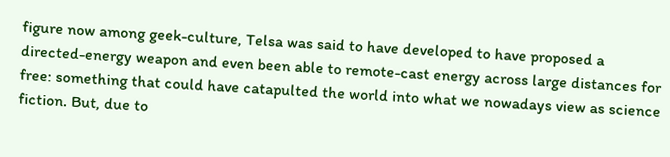figure now among geek-culture, Telsa was said to have developed to have proposed a directed-energy weapon and even been able to remote-cast energy across large distances for free: something that could have catapulted the world into what we nowadays view as science fiction. But, due to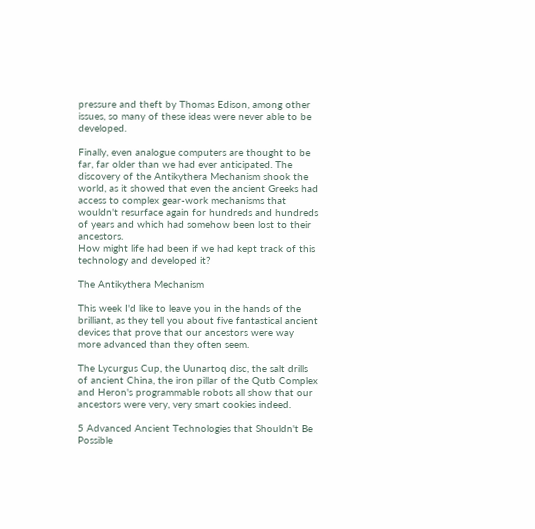pressure and theft by Thomas Edison, among other issues, so many of these ideas were never able to be developed.

Finally, even analogue computers are thought to be far, far older than we had ever anticipated. The discovery of the Antikythera Mechanism shook the world, as it showed that even the ancient Greeks had access to complex gear-work mechanisms that wouldn't resurface again for hundreds and hundreds of years and which had somehow been lost to their ancestors.
How might life had been if we had kept track of this technology and developed it?

The Antikythera Mechanism

This week I'd like to leave you in the hands of the brilliant, as they tell you about five fantastical ancient devices that prove that our ancestors were way more advanced than they often seem.

The Lycurgus Cup, the Uunartoq disc, the salt drills of ancient China, the iron pillar of the Qutb Complex and Heron's programmable robots all show that our ancestors were very, very smart cookies indeed.

5 Advanced Ancient Technologies that Shouldn't Be Possible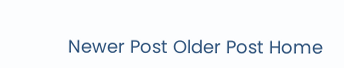Newer Post Older Post Home